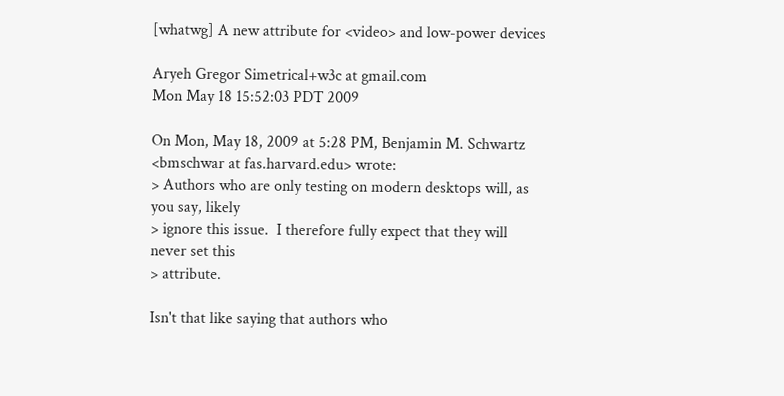[whatwg] A new attribute for <video> and low-power devices

Aryeh Gregor Simetrical+w3c at gmail.com
Mon May 18 15:52:03 PDT 2009

On Mon, May 18, 2009 at 5:28 PM, Benjamin M. Schwartz
<bmschwar at fas.harvard.edu> wrote:
> Authors who are only testing on modern desktops will, as you say, likely
> ignore this issue.  I therefore fully expect that they will never set this
> attribute.

Isn't that like saying that authors who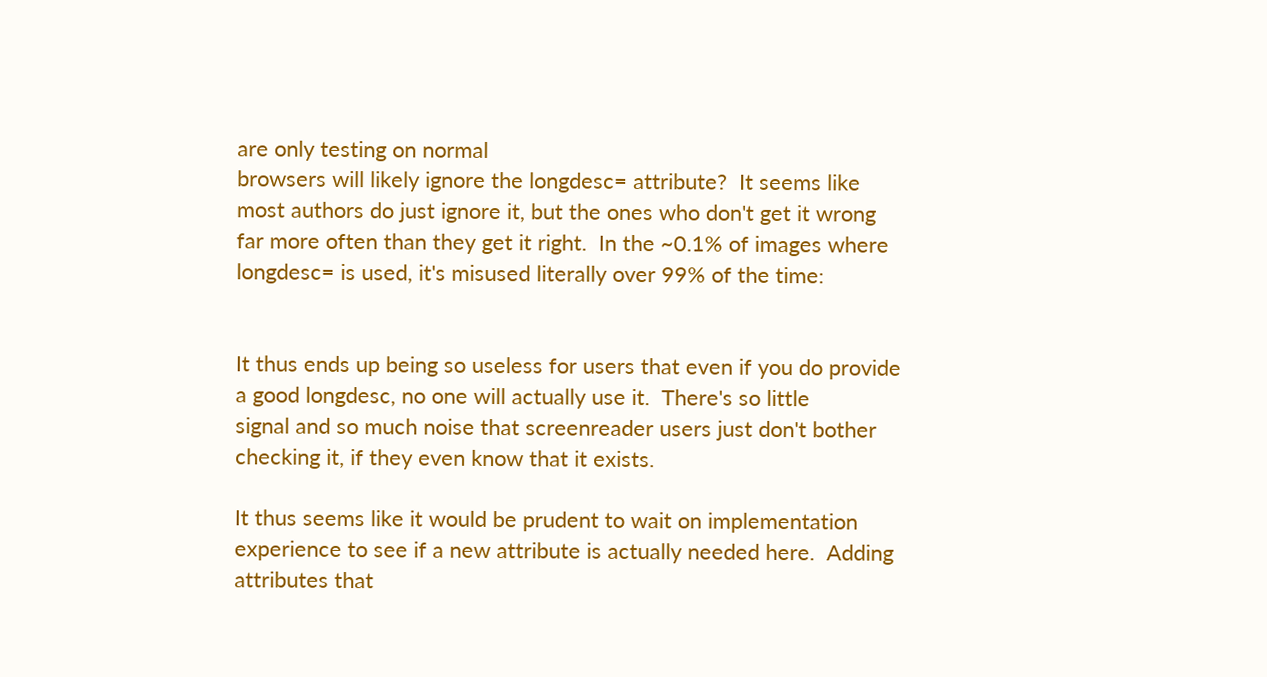are only testing on normal
browsers will likely ignore the longdesc= attribute?  It seems like
most authors do just ignore it, but the ones who don't get it wrong
far more often than they get it right.  In the ~0.1% of images where
longdesc= is used, it's misused literally over 99% of the time:


It thus ends up being so useless for users that even if you do provide
a good longdesc, no one will actually use it.  There's so little
signal and so much noise that screenreader users just don't bother
checking it, if they even know that it exists.

It thus seems like it would be prudent to wait on implementation
experience to see if a new attribute is actually needed here.  Adding
attributes that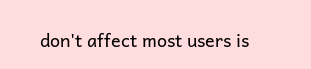don't affect most users is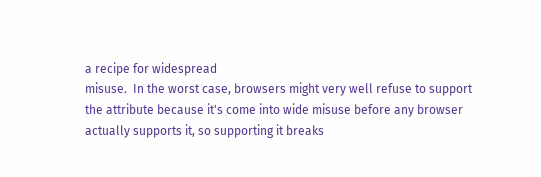a recipe for widespread
misuse.  In the worst case, browsers might very well refuse to support
the attribute because it's come into wide misuse before any browser
actually supports it, so supporting it breaks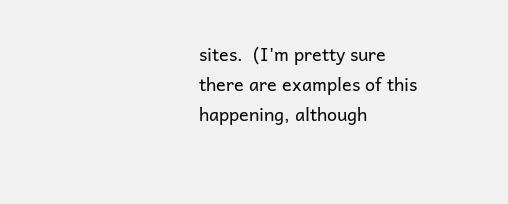sites.  (I'm pretty sure
there are examples of this happening, although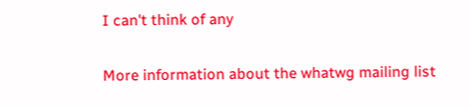I can't think of any

More information about the whatwg mailing list